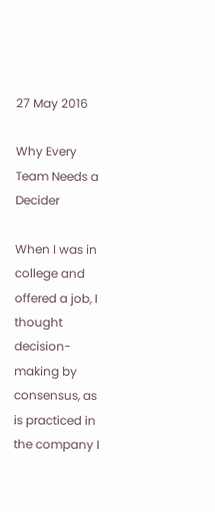27 May 2016

Why Every Team Needs a Decider

When I was in college and offered a job, I thought decision-making by consensus, as is practiced in the company I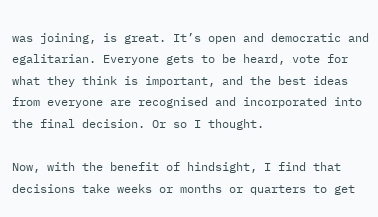was joining, is great. It’s open and democratic and egalitarian. Everyone gets to be heard, vote for what they think is important, and the best ideas from everyone are recognised and incorporated into the final decision. Or so I thought.

Now, with the benefit of hindsight, I find that decisions take weeks or months or quarters to get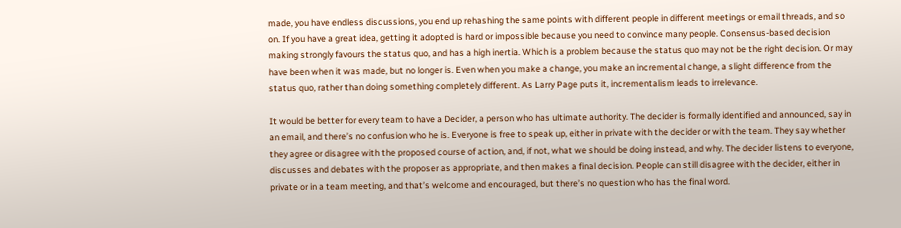made, you have endless discussions, you end up rehashing the same points with different people in different meetings or email threads, and so on. If you have a great idea, getting it adopted is hard or impossible because you need to convince many people. Consensus-based decision making strongly favours the status quo, and has a high inertia. Which is a problem because the status quo may not be the right decision. Or may have been when it was made, but no longer is. Even when you make a change, you make an incremental change, a slight difference from the status quo, rather than doing something completely different. As Larry Page puts it, incrementalism leads to irrelevance.

It would be better for every team to have a Decider, a person who has ultimate authority. The decider is formally identified and announced, say in an email, and there’s no confusion who he is. Everyone is free to speak up, either in private with the decider or with the team. They say whether they agree or disagree with the proposed course of action, and, if not, what we should be doing instead, and why. The decider listens to everyone, discusses and debates with the proposer as appropriate, and then makes a final decision. People can still disagree with the decider, either in private or in a team meeting, and that’s welcome and encouraged, but there’s no question who has the final word.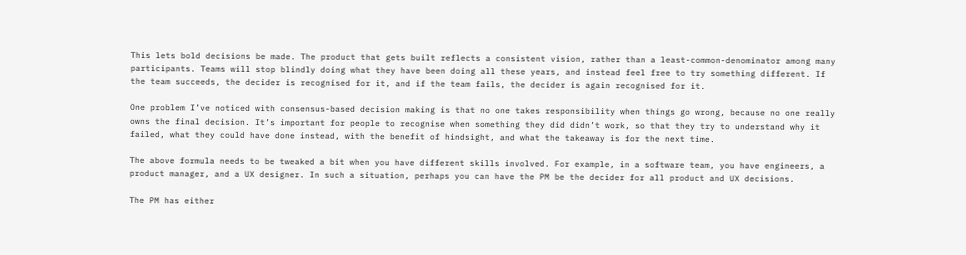This lets bold decisions be made. The product that gets built reflects a consistent vision, rather than a least-common-denominator among many participants. Teams will stop blindly doing what they have been doing all these years, and instead feel free to try something different. If the team succeeds, the decider is recognised for it, and if the team fails, the decider is again recognised for it.

One problem I’ve noticed with consensus-based decision making is that no one takes responsibility when things go wrong, because no one really owns the final decision. It’s important for people to recognise when something they did didn’t work, so that they try to understand why it failed, what they could have done instead, with the benefit of hindsight, and what the takeaway is for the next time.

The above formula needs to be tweaked a bit when you have different skills involved. For example, in a software team, you have engineers, a product manager, and a UX designer. In such a situation, perhaps you can have the PM be the decider for all product and UX decisions.

The PM has either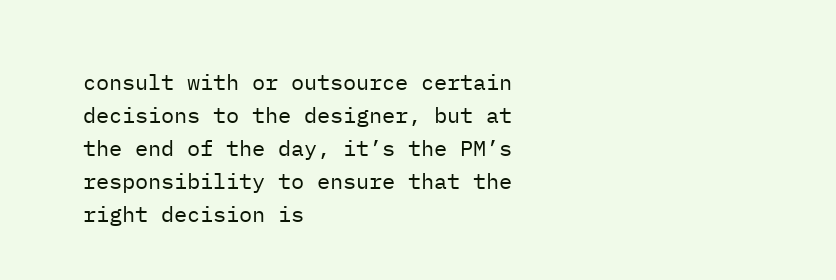consult with or outsource certain decisions to the designer, but at the end of the day, it’s the PM’s responsibility to ensure that the right decision is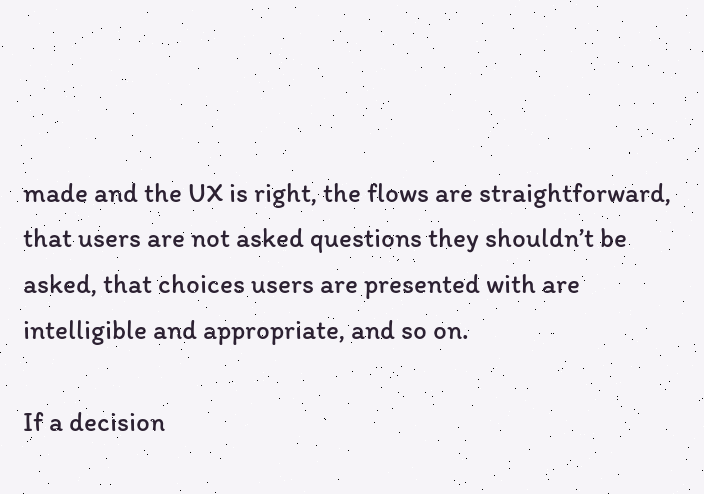made and the UX is right, the flows are straightforward, that users are not asked questions they shouldn’t be asked, that choices users are presented with are intelligible and appropriate, and so on.

If a decision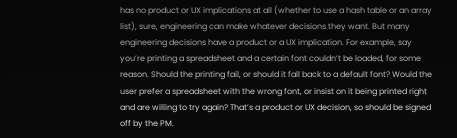has no product or UX implications at all (whether to use a hash table or an array list), sure, engineering can make whatever decisions they want. But many engineering decisions have a product or a UX implication. For example, say you’re printing a spreadsheet and a certain font couldn’t be loaded, for some reason. Should the printing fail, or should it fall back to a default font? Would the user prefer a spreadsheet with the wrong font, or insist on it being printed right and are willing to try again? That’s a product or UX decision, so should be signed off by the PM.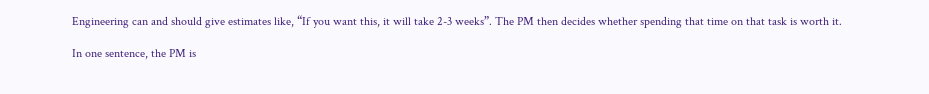Engineering can and should give estimates like, “If you want this, it will take 2-3 weeks”. The PM then decides whether spending that time on that task is worth it.

In one sentence, the PM is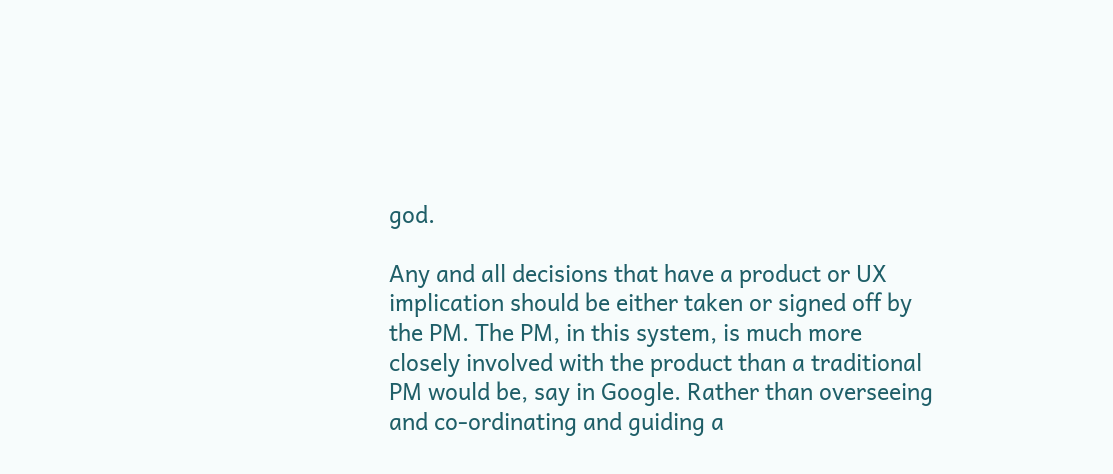god.

Any and all decisions that have a product or UX implication should be either taken or signed off by the PM. The PM, in this system, is much more closely involved with the product than a traditional PM would be, say in Google. Rather than overseeing and co-ordinating and guiding a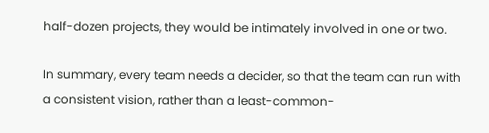half-dozen projects, they would be intimately involved in one or two.

In summary, every team needs a decider, so that the team can run with a consistent vision, rather than a least-common-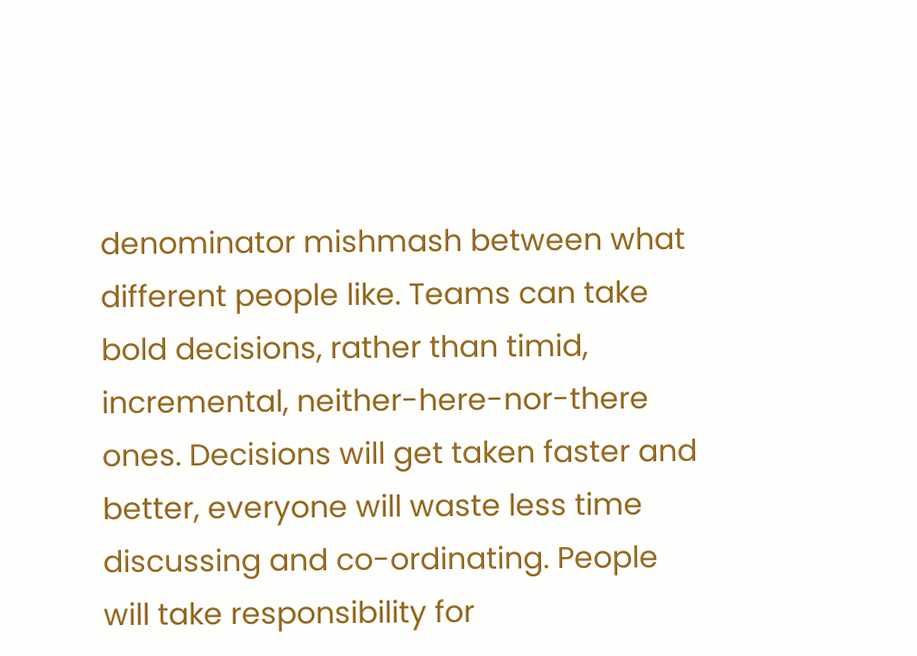denominator mishmash between what different people like. Teams can take bold decisions, rather than timid, incremental, neither-here-nor-there ones. Decisions will get taken faster and better, everyone will waste less time discussing and co-ordinating. People will take responsibility for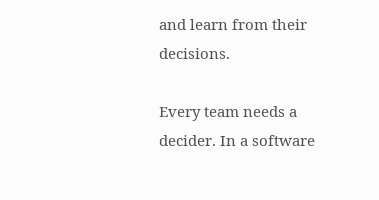and learn from their decisions.

Every team needs a decider. In a software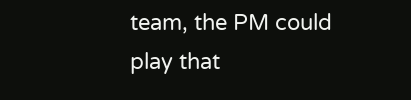team, the PM could play that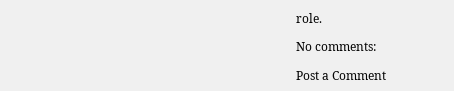role.

No comments:

Post a Comment